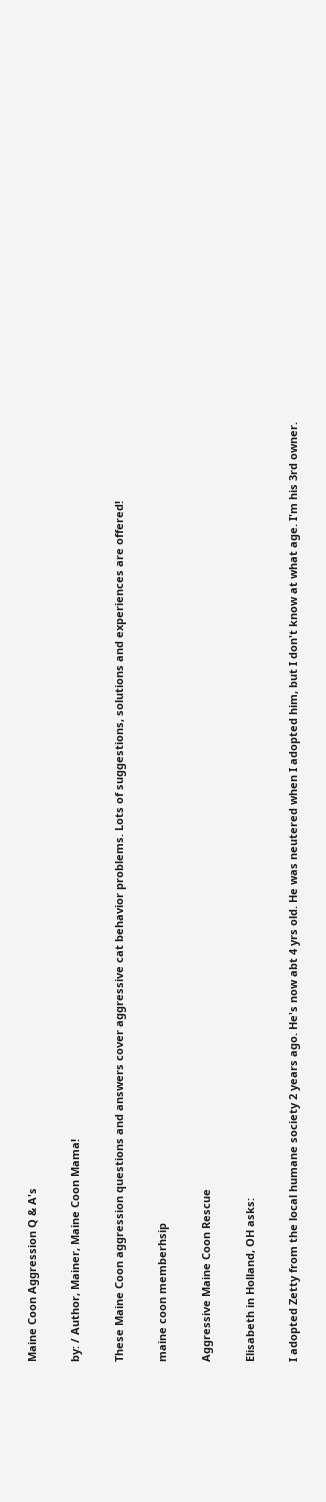Maine Coon Aggression Q & A's

by: / Author, Mainer, Maine Coon Mama!

These Maine Coon aggression questions and answers cover aggressive cat behavior problems. Lots of suggestions, solutions and experiences are offered!

maine coon memberhsip

Aggressive Maine Coon Rescue

Elisabeth in Holland, OH asks:

I adopted Zetty from the local humane society 2 years ago. He's now abt 4 yrs old. He was neutered when I adopted him, but I don't know at what age. I'm his 3rd owner.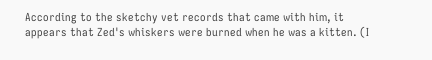According to the sketchy vet records that came with him, it appears that Zed's whiskers were burned when he was a kitten. (I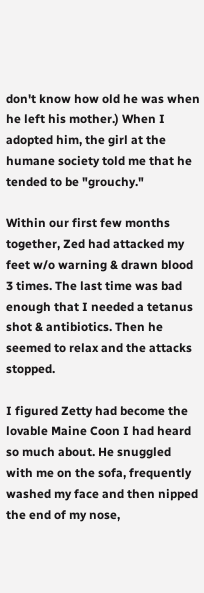don't know how old he was when he left his mother.) When I adopted him, the girl at the humane society told me that he tended to be "grouchy."

Within our first few months together, Zed had attacked my feet w/o warning & drawn blood 3 times. The last time was bad enough that I needed a tetanus shot & antibiotics. Then he seemed to relax and the attacks stopped.

I figured Zetty had become the lovable Maine Coon I had heard so much about. He snuggled with me on the sofa, frequently washed my face and then nipped the end of my nose,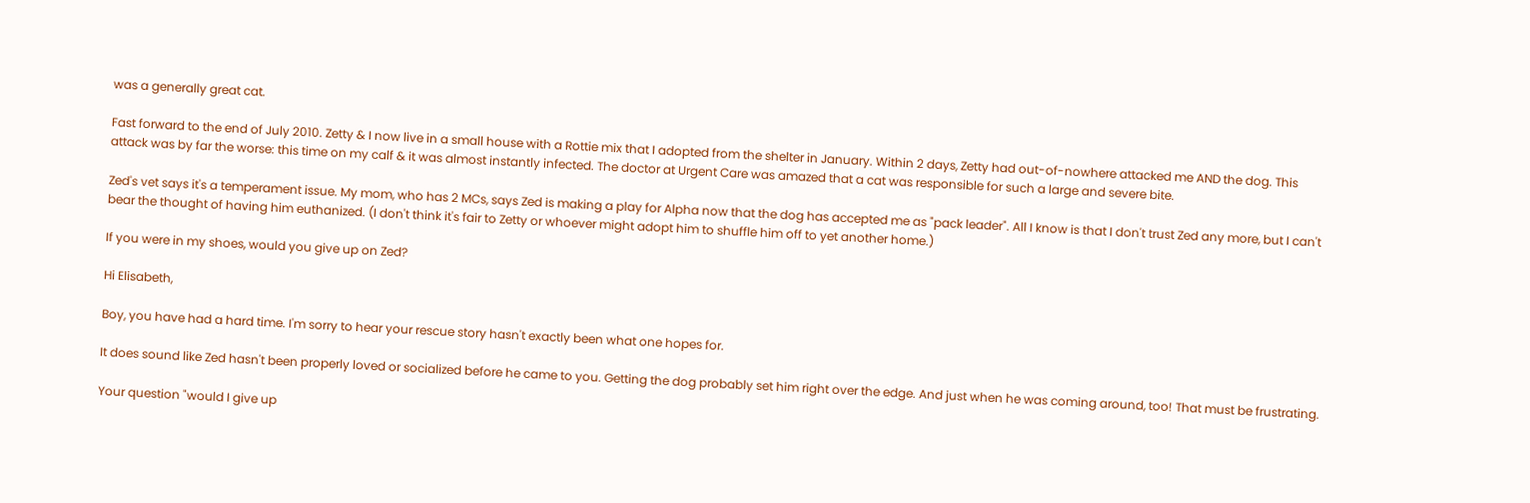was a generally great cat.

Fast forward to the end of July 2010. Zetty & I now live in a small house with a Rottie mix that I adopted from the shelter in January. Within 2 days, Zetty had out-of-nowhere attacked me AND the dog. This attack was by far the worse: this time on my calf & it was almost instantly infected. The doctor at Urgent Care was amazed that a cat was responsible for such a large and severe bite.

Zed's vet says it's a temperament issue. My mom, who has 2 MCs, says Zed is making a play for Alpha now that the dog has accepted me as "pack leader". All I know is that I don't trust Zed any more, but I can't bear the thought of having him euthanized. (I don't think it's fair to Zetty or whoever might adopt him to shuffle him off to yet another home.)

If you were in my shoes, would you give up on Zed?

Hi Elisabeth,

Boy, you have had a hard time. I'm sorry to hear your rescue story hasn't exactly been what one hopes for.

It does sound like Zed hasn't been properly loved or socialized before he came to you. Getting the dog probably set him right over the edge. And just when he was coming around, too! That must be frustrating.

Your question "would I give up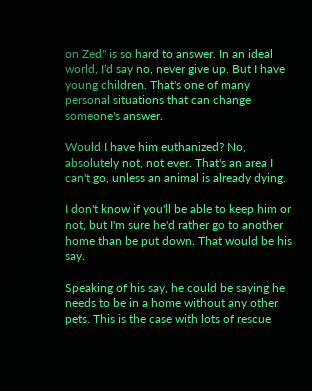on Zed" is so hard to answer. In an ideal world, I'd say no, never give up. But I have young children. That's one of many personal situations that can change someone's answer.

Would I have him euthanized? No, absolutely not, not ever. That's an area I can't go, unless an animal is already dying.

I don't know if you'll be able to keep him or not, but I'm sure he'd rather go to another home than be put down. That would be his say.

Speaking of his say, he could be saying he needs to be in a home without any other pets. This is the case with lots of rescue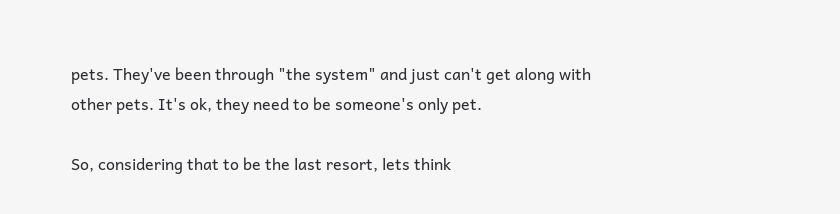pets. They've been through "the system" and just can't get along with other pets. It's ok, they need to be someone's only pet.

So, considering that to be the last resort, lets think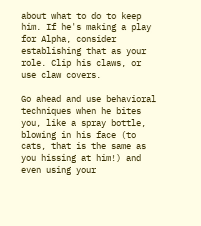about what to do to keep him. If he's making a play for Alpha, consider establishing that as your role. Clip his claws, or use claw covers.

Go ahead and use behavioral techniques when he bites you, like a spray bottle, blowing in his face (to cats, that is the same as you hissing at him!) and even using your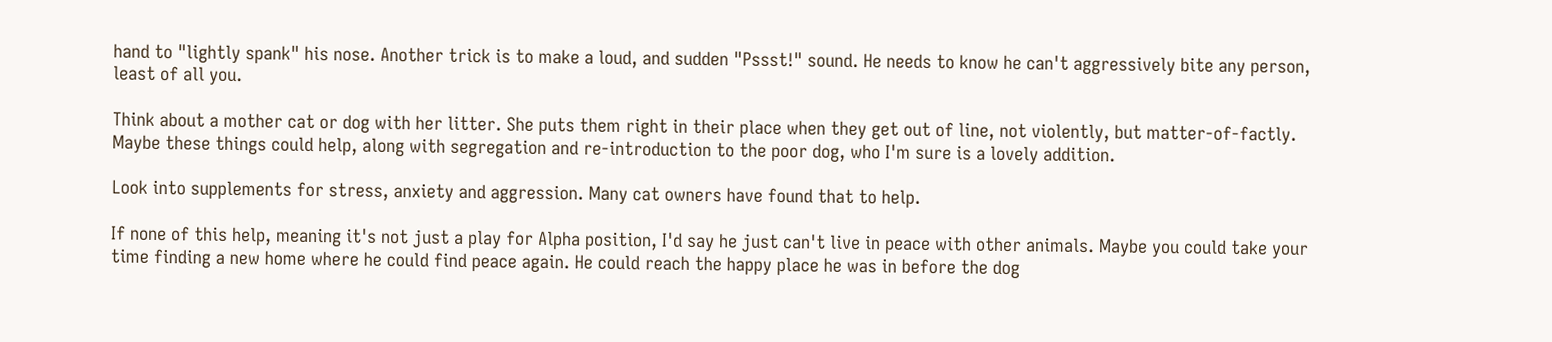hand to "lightly spank" his nose. Another trick is to make a loud, and sudden "Pssst!" sound. He needs to know he can't aggressively bite any person, least of all you.

Think about a mother cat or dog with her litter. She puts them right in their place when they get out of line, not violently, but matter-of-factly. Maybe these things could help, along with segregation and re-introduction to the poor dog, who I'm sure is a lovely addition.

Look into supplements for stress, anxiety and aggression. Many cat owners have found that to help.

If none of this help, meaning it's not just a play for Alpha position, I'd say he just can't live in peace with other animals. Maybe you could take your time finding a new home where he could find peace again. He could reach the happy place he was in before the dog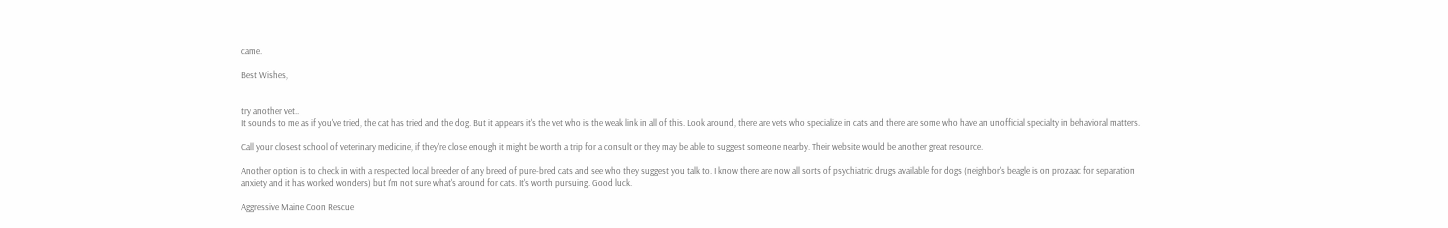came.

Best Wishes,


try another vet..
It sounds to me as if you've tried, the cat has tried and the dog. But it appears it's the vet who is the weak link in all of this. Look around, there are vets who specialize in cats and there are some who have an unofficial specialty in behavioral matters.

Call your closest school of veterinary medicine, if they're close enough it might be worth a trip for a consult or they may be able to suggest someone nearby. Their website would be another great resource.

Another option is to check in with a respected local breeder of any breed of pure-bred cats and see who they suggest you talk to. I know there are now all sorts of psychiatric drugs available for dogs (neighbor's beagle is on prozaac for separation anxiety and it has worked wonders) but I'm not sure what's around for cats. It's worth pursuing. Good luck.

Aggressive Maine Coon Rescue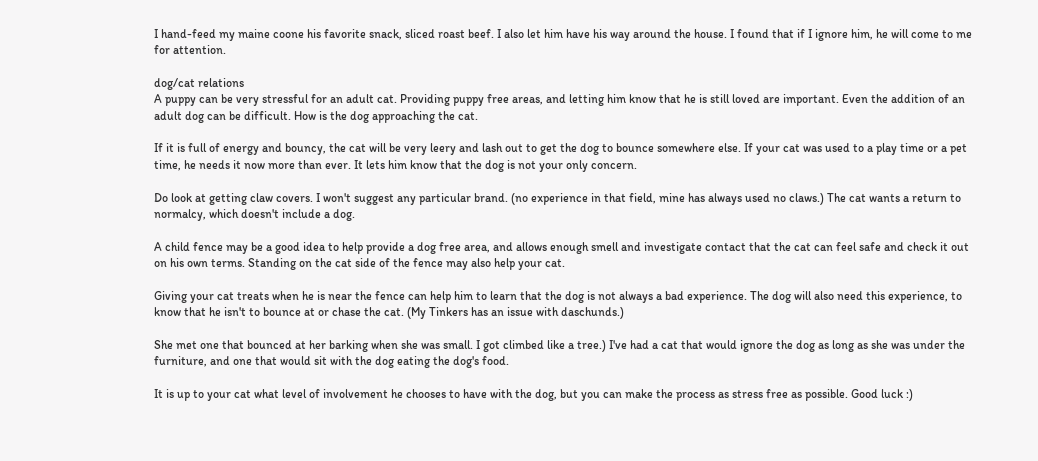I hand-feed my maine coone his favorite snack, sliced roast beef. I also let him have his way around the house. I found that if I ignore him, he will come to me for attention.

dog/cat relations
A puppy can be very stressful for an adult cat. Providing puppy free areas, and letting him know that he is still loved are important. Even the addition of an adult dog can be difficult. How is the dog approaching the cat.

If it is full of energy and bouncy, the cat will be very leery and lash out to get the dog to bounce somewhere else. If your cat was used to a play time or a pet time, he needs it now more than ever. It lets him know that the dog is not your only concern.

Do look at getting claw covers. I won't suggest any particular brand. (no experience in that field, mine has always used no claws.) The cat wants a return to normalcy, which doesn't include a dog.

A child fence may be a good idea to help provide a dog free area, and allows enough smell and investigate contact that the cat can feel safe and check it out on his own terms. Standing on the cat side of the fence may also help your cat.

Giving your cat treats when he is near the fence can help him to learn that the dog is not always a bad experience. The dog will also need this experience, to know that he isn't to bounce at or chase the cat. (My Tinkers has an issue with daschunds.)

She met one that bounced at her barking when she was small. I got climbed like a tree.) I've had a cat that would ignore the dog as long as she was under the furniture, and one that would sit with the dog eating the dog's food.

It is up to your cat what level of involvement he chooses to have with the dog, but you can make the process as stress free as possible. Good luck :)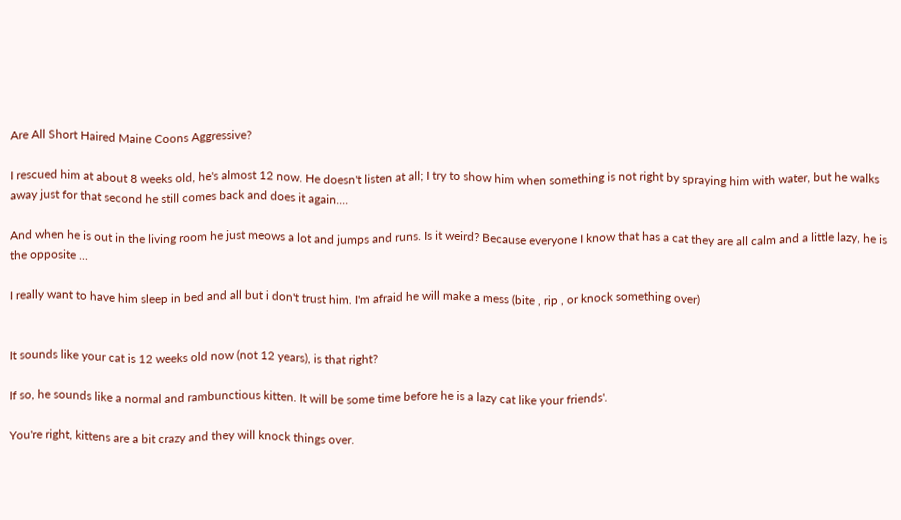Are All Short Haired Maine Coons Aggressive?

I rescued him at about 8 weeks old, he's almost 12 now. He doesn't listen at all; I try to show him when something is not right by spraying him with water, but he walks away just for that second he still comes back and does it again....

And when he is out in the living room he just meows a lot and jumps and runs. Is it weird? Because everyone I know that has a cat they are all calm and a little lazy, he is the opposite ...

I really want to have him sleep in bed and all but i don't trust him. I'm afraid he will make a mess (bite , rip , or knock something over)


It sounds like your cat is 12 weeks old now (not 12 years), is that right?

If so, he sounds like a normal and rambunctious kitten. It will be some time before he is a lazy cat like your friends'.

You're right, kittens are a bit crazy and they will knock things over.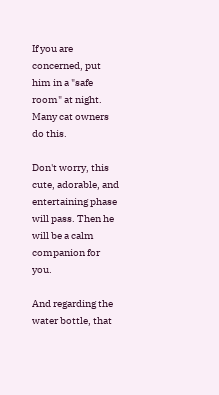If you are concerned, put him in a "safe room" at night. Many cat owners do this.

Don't worry, this cute, adorable, and entertaining phase will pass. Then he will be a calm companion for you.

And regarding the water bottle, that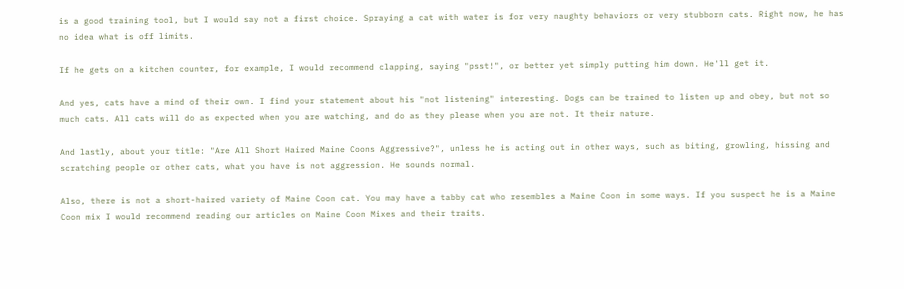is a good training tool, but I would say not a first choice. Spraying a cat with water is for very naughty behaviors or very stubborn cats. Right now, he has no idea what is off limits.

If he gets on a kitchen counter, for example, I would recommend clapping, saying "psst!", or better yet simply putting him down. He'll get it.

And yes, cats have a mind of their own. I find your statement about his "not listening" interesting. Dogs can be trained to listen up and obey, but not so much cats. All cats will do as expected when you are watching, and do as they please when you are not. It their nature.

And lastly, about your title: "Are All Short Haired Maine Coons Aggressive?", unless he is acting out in other ways, such as biting, growling, hissing and scratching people or other cats, what you have is not aggression. He sounds normal.

Also, there is not a short-haired variety of Maine Coon cat. You may have a tabby cat who resembles a Maine Coon in some ways. If you suspect he is a Maine Coon mix I would recommend reading our articles on Maine Coon Mixes and their traits.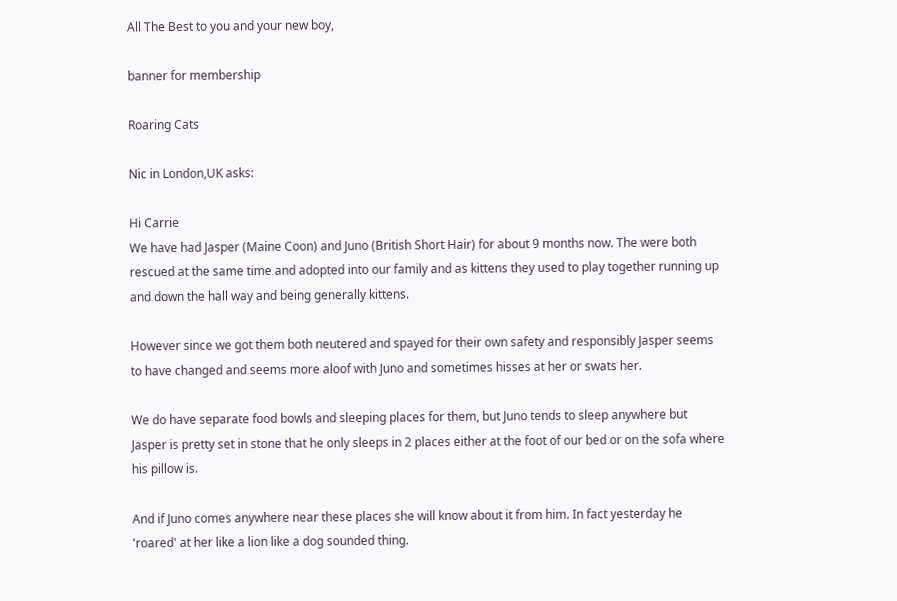All The Best to you and your new boy,

banner for membership

Roaring Cats

Nic in London,UK asks:

Hi Carrie
We have had Jasper (Maine Coon) and Juno (British Short Hair) for about 9 months now. The were both rescued at the same time and adopted into our family and as kittens they used to play together running up and down the hall way and being generally kittens.

However since we got them both neutered and spayed for their own safety and responsibly Jasper seems to have changed and seems more aloof with Juno and sometimes hisses at her or swats her.

We do have separate food bowls and sleeping places for them, but Juno tends to sleep anywhere but Jasper is pretty set in stone that he only sleeps in 2 places either at the foot of our bed or on the sofa where his pillow is.

And if Juno comes anywhere near these places she will know about it from him. In fact yesterday he 'roared' at her like a lion like a dog sounded thing.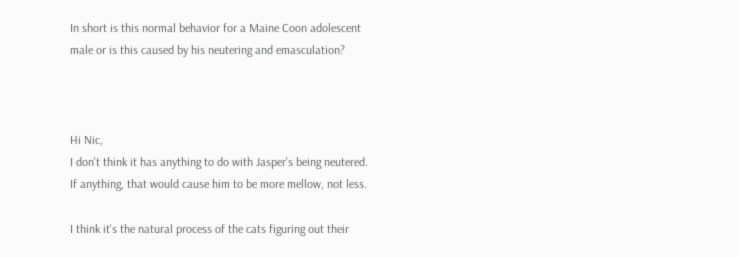In short is this normal behavior for a Maine Coon adolescent male or is this caused by his neutering and emasculation?



Hi Nic,
I don't think it has anything to do with Jasper's being neutered. If anything, that would cause him to be more mellow, not less.

I think it's the natural process of the cats figuring out their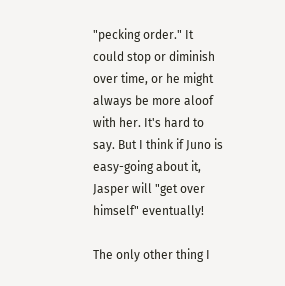"pecking order." It could stop or diminish over time, or he might always be more aloof with her. It's hard to say. But I think if Juno is easy-going about it, Jasper will "get over himself" eventually!

The only other thing I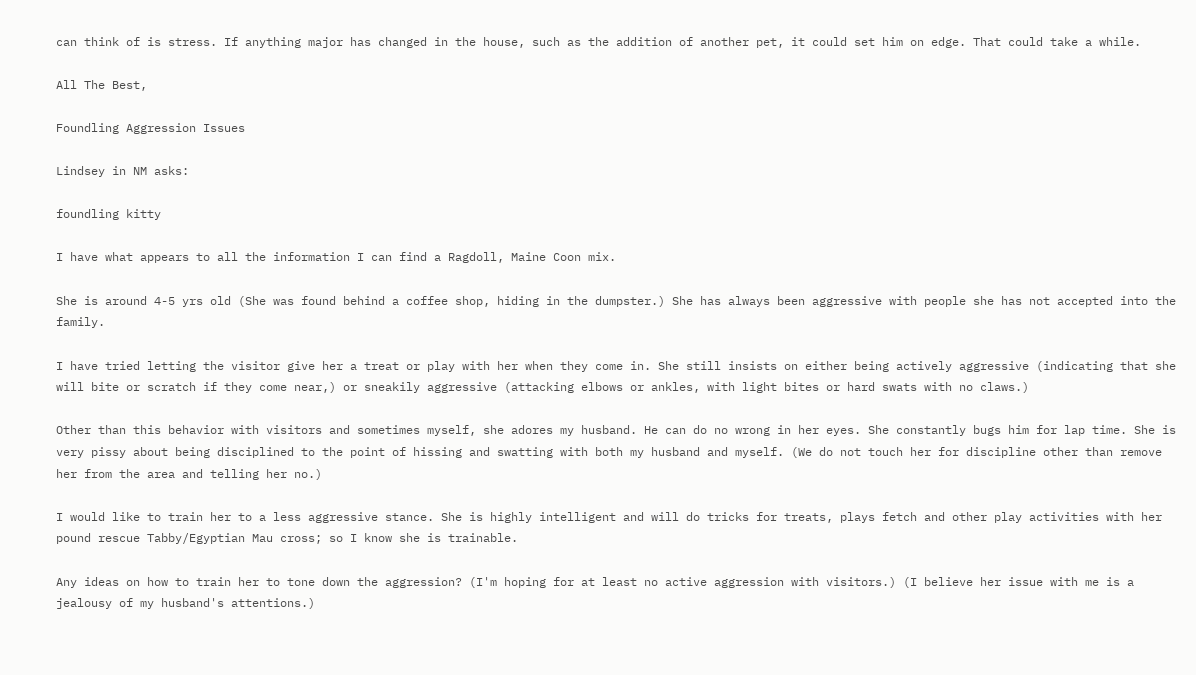can think of is stress. If anything major has changed in the house, such as the addition of another pet, it could set him on edge. That could take a while.

All The Best,

Foundling Aggression Issues

Lindsey in NM asks:

foundling kitty

I have what appears to all the information I can find a Ragdoll, Maine Coon mix.

She is around 4-5 yrs old (She was found behind a coffee shop, hiding in the dumpster.) She has always been aggressive with people she has not accepted into the family.

I have tried letting the visitor give her a treat or play with her when they come in. She still insists on either being actively aggressive (indicating that she will bite or scratch if they come near,) or sneakily aggressive (attacking elbows or ankles, with light bites or hard swats with no claws.)

Other than this behavior with visitors and sometimes myself, she adores my husband. He can do no wrong in her eyes. She constantly bugs him for lap time. She is very pissy about being disciplined to the point of hissing and swatting with both my husband and myself. (We do not touch her for discipline other than remove her from the area and telling her no.)

I would like to train her to a less aggressive stance. She is highly intelligent and will do tricks for treats, plays fetch and other play activities with her pound rescue Tabby/Egyptian Mau cross; so I know she is trainable.

Any ideas on how to train her to tone down the aggression? (I'm hoping for at least no active aggression with visitors.) (I believe her issue with me is a jealousy of my husband's attentions.)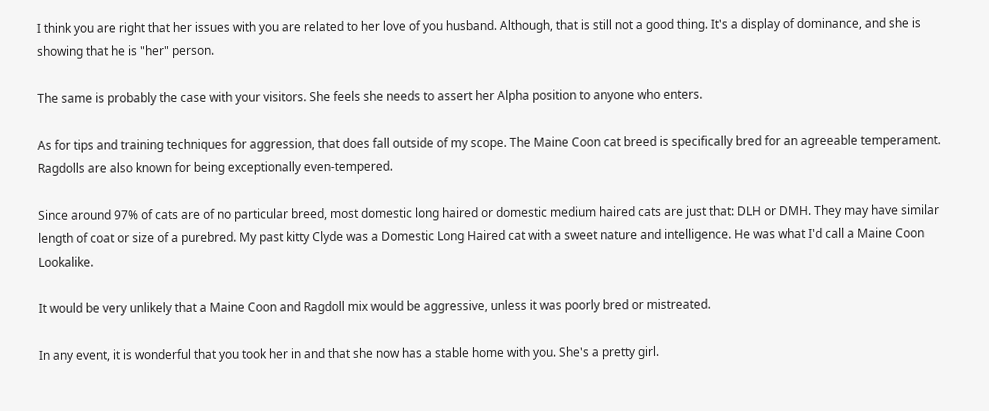I think you are right that her issues with you are related to her love of you husband. Although, that is still not a good thing. It's a display of dominance, and she is showing that he is "her" person.

The same is probably the case with your visitors. She feels she needs to assert her Alpha position to anyone who enters.

As for tips and training techniques for aggression, that does fall outside of my scope. The Maine Coon cat breed is specifically bred for an agreeable temperament. Ragdolls are also known for being exceptionally even-tempered.

Since around 97% of cats are of no particular breed, most domestic long haired or domestic medium haired cats are just that: DLH or DMH. They may have similar length of coat or size of a purebred. My past kitty Clyde was a Domestic Long Haired cat with a sweet nature and intelligence. He was what I'd call a Maine Coon Lookalike.

It would be very unlikely that a Maine Coon and Ragdoll mix would be aggressive, unless it was poorly bred or mistreated.

In any event, it is wonderful that you took her in and that she now has a stable home with you. She's a pretty girl.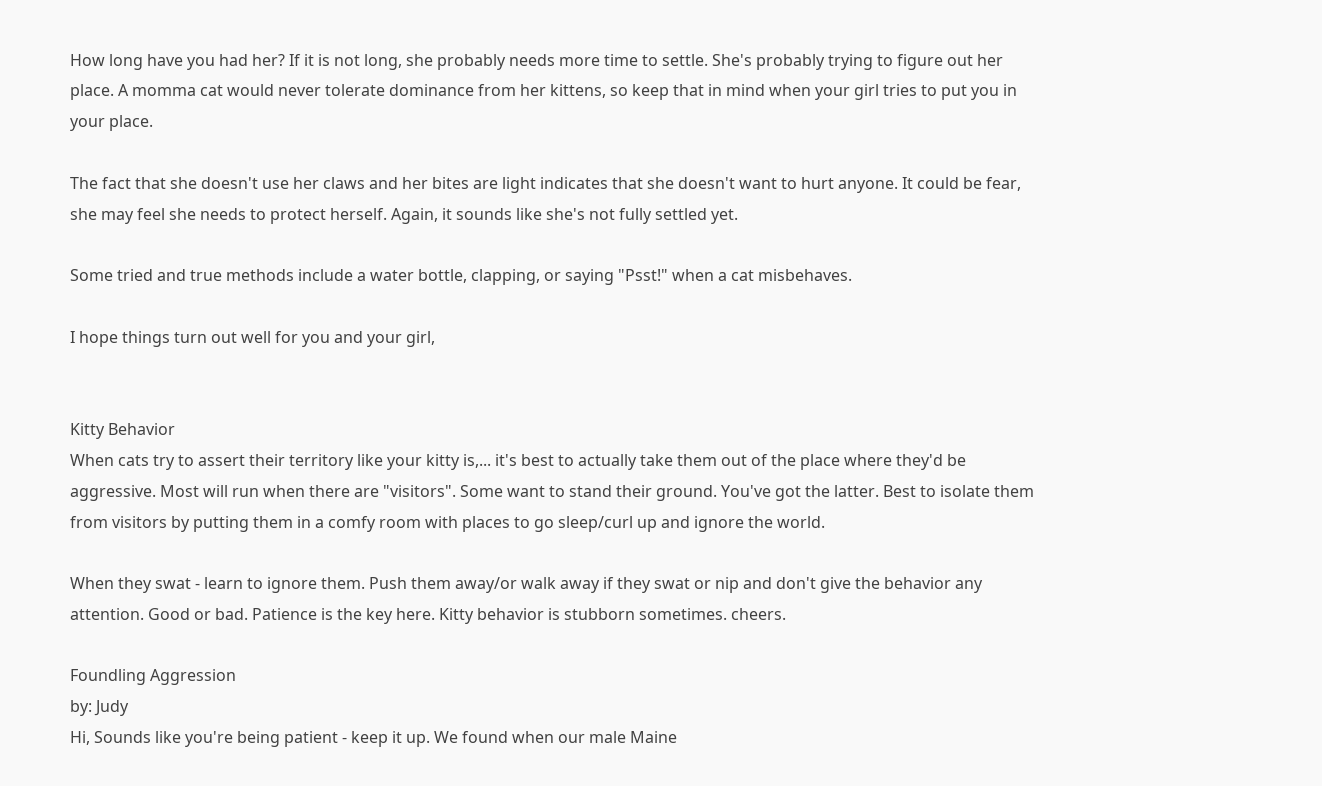How long have you had her? If it is not long, she probably needs more time to settle. She's probably trying to figure out her place. A momma cat would never tolerate dominance from her kittens, so keep that in mind when your girl tries to put you in your place.

The fact that she doesn't use her claws and her bites are light indicates that she doesn't want to hurt anyone. It could be fear, she may feel she needs to protect herself. Again, it sounds like she's not fully settled yet.

Some tried and true methods include a water bottle, clapping, or saying "Psst!" when a cat misbehaves.

I hope things turn out well for you and your girl,


Kitty Behavior
When cats try to assert their territory like your kitty is,... it's best to actually take them out of the place where they'd be aggressive. Most will run when there are "visitors". Some want to stand their ground. You've got the latter. Best to isolate them from visitors by putting them in a comfy room with places to go sleep/curl up and ignore the world.

When they swat - learn to ignore them. Push them away/or walk away if they swat or nip and don't give the behavior any attention. Good or bad. Patience is the key here. Kitty behavior is stubborn sometimes. cheers.

Foundling Aggression
by: Judy
Hi, Sounds like you're being patient - keep it up. We found when our male Maine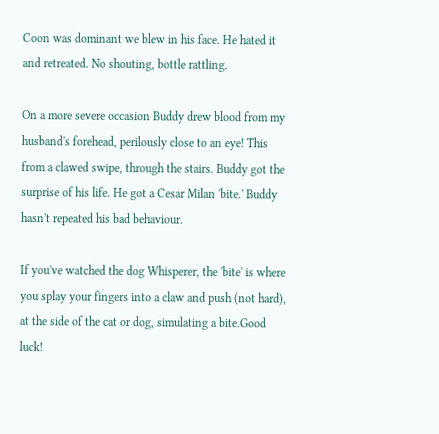Coon was dominant we blew in his face. He hated it and retreated. No shouting, bottle rattling.

On a more severe occasion Buddy drew blood from my husband's forehead, perilously close to an eye! This from a clawed swipe, through the stairs. Buddy got the surprise of his life. He got a Cesar Milan 'bite.' Buddy hasn't repeated his bad behaviour.

If you've watched the dog Whisperer, the 'bite' is where you splay your fingers into a claw and push (not hard), at the side of the cat or dog, simulating a bite.Good luck!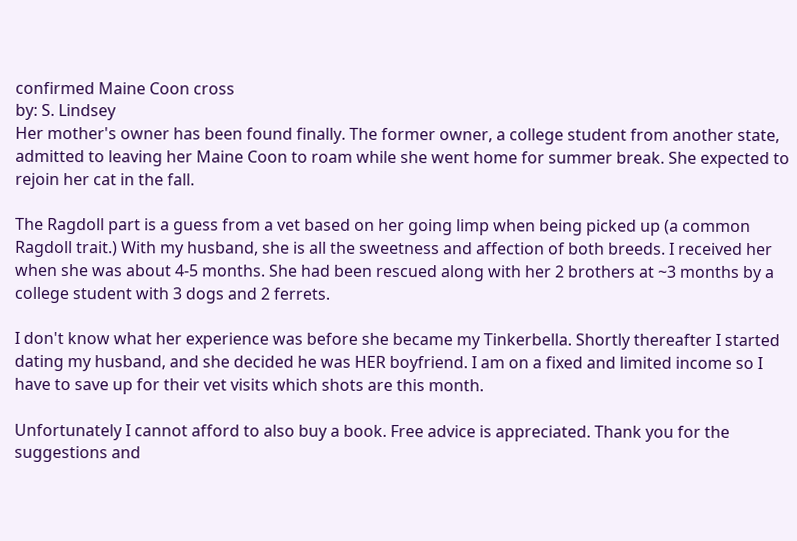confirmed Maine Coon cross
by: S. Lindsey
Her mother's owner has been found finally. The former owner, a college student from another state, admitted to leaving her Maine Coon to roam while she went home for summer break. She expected to rejoin her cat in the fall.

The Ragdoll part is a guess from a vet based on her going limp when being picked up (a common Ragdoll trait.) With my husband, she is all the sweetness and affection of both breeds. I received her when she was about 4-5 months. She had been rescued along with her 2 brothers at ~3 months by a college student with 3 dogs and 2 ferrets.

I don't know what her experience was before she became my Tinkerbella. Shortly thereafter I started dating my husband, and she decided he was HER boyfriend. I am on a fixed and limited income so I have to save up for their vet visits which shots are this month.

Unfortunately I cannot afford to also buy a book. Free advice is appreciated. Thank you for the suggestions and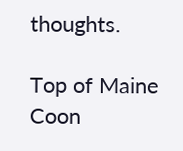thoughts.

Top of Maine Coon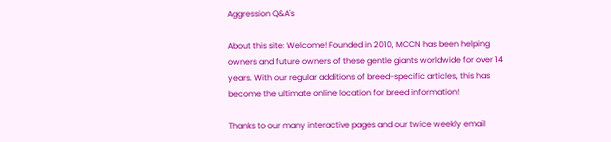Aggression Q&A's

About this site: Welcome! Founded in 2010, MCCN has been helping owners and future owners of these gentle giants worldwide for over 14 years. With our regular additions of breed-specific articles, this has become the ultimate online location for breed information!

Thanks to our many interactive pages and our twice weekly email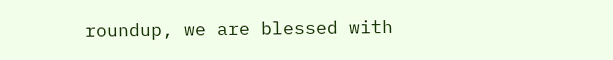roundup, we are blessed with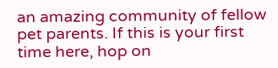an amazing community of fellow pet parents. If this is your first time here, hop on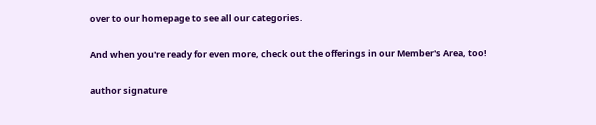over to our homepage to see all our categories.

And when you're ready for even more, check out the offerings in our Member's Area, too!

author signature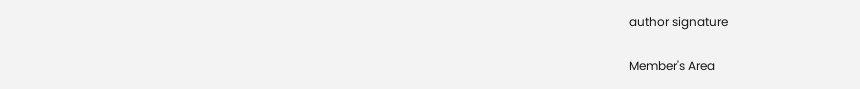author signature

Member's Area